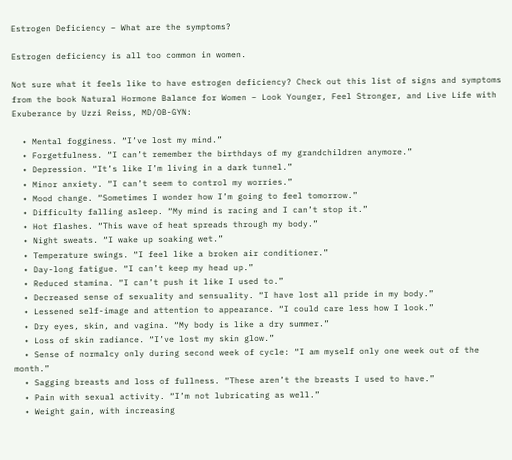Estrogen Deficiency – What are the symptoms?

Estrogen deficiency is all too common in women.

Not sure what it feels like to have estrogen deficiency? Check out this list of signs and symptoms from the book Natural Hormone Balance for Women – Look Younger, Feel Stronger, and Live Life with Exuberance by Uzzi Reiss, MD/OB-GYN:

  • Mental fogginess. “I’ve lost my mind.”
  • Forgetfulness. “I can’t remember the birthdays of my grandchildren anymore.”
  • Depression. “It’s like I’m living in a dark tunnel.”
  • Minor anxiety. “I can’t seem to control my worries.”
  • Mood change. “Sometimes I wonder how I’m going to feel tomorrow.”
  • Difficulty falling asleep. “My mind is racing and I can’t stop it.”
  • Hot flashes. “This wave of heat spreads through my body.”
  • Night sweats. “I wake up soaking wet.”
  • Temperature swings. “I feel like a broken air conditioner.”
  • Day-long fatigue. “I can’t keep my head up.”
  • Reduced stamina. “I can’t push it like I used to.”
  • Decreased sense of sexuality and sensuality. “I have lost all pride in my body.”
  • Lessened self-image and attention to appearance. “I could care less how I look.”
  • Dry eyes, skin, and vagina. “My body is like a dry summer.”
  • Loss of skin radiance. “I’ve lost my skin glow.”
  • Sense of normalcy only during second week of cycle: “I am myself only one week out of the month.”
  • Sagging breasts and loss of fullness. “These aren’t the breasts I used to have.”
  • Pain with sexual activity. “I’m not lubricating as well.”
  • Weight gain, with increasing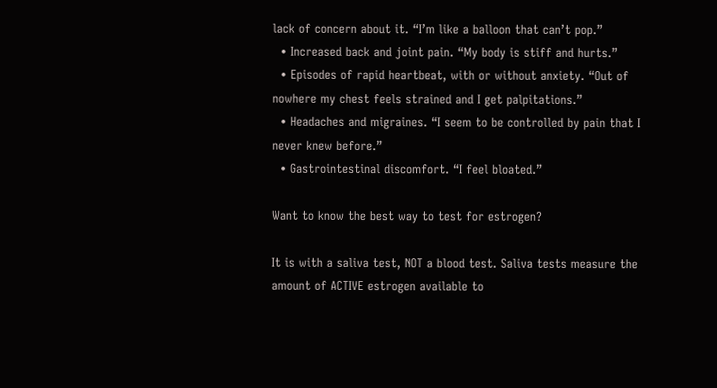lack of concern about it. “I’m like a balloon that can’t pop.”
  • Increased back and joint pain. “My body is stiff and hurts.”
  • Episodes of rapid heartbeat, with or without anxiety. “Out of nowhere my chest feels strained and I get palpitations.”
  • Headaches and migraines. “I seem to be controlled by pain that I never knew before.”
  • Gastrointestinal discomfort. “I feel bloated.”

Want to know the best way to test for estrogen?

It is with a saliva test, NOT a blood test. Saliva tests measure the amount of ACTIVE estrogen available to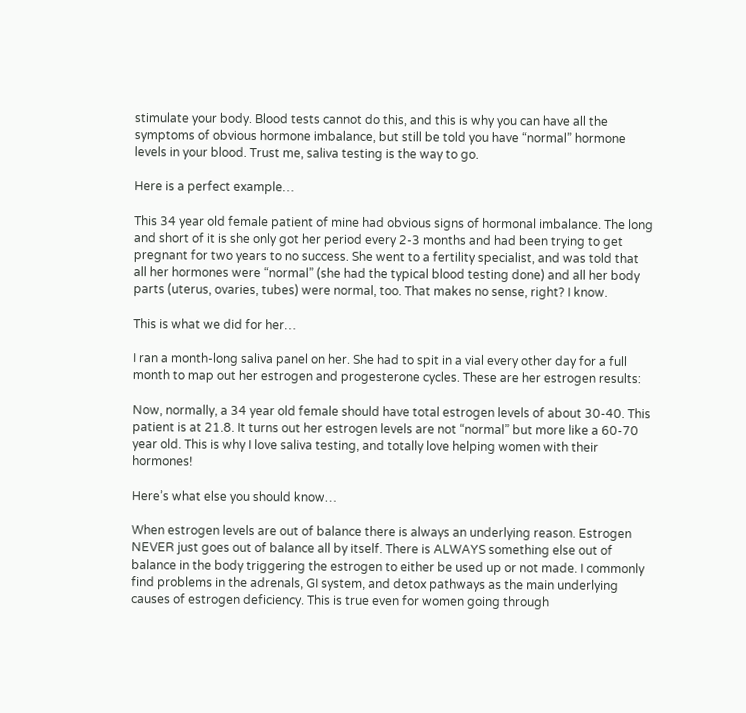stimulate your body. Blood tests cannot do this, and this is why you can have all the symptoms of obvious hormone imbalance, but still be told you have “normal” hormone levels in your blood. Trust me, saliva testing is the way to go.

Here is a perfect example…

This 34 year old female patient of mine had obvious signs of hormonal imbalance. The long and short of it is she only got her period every 2-3 months and had been trying to get pregnant for two years to no success. She went to a fertility specialist, and was told that all her hormones were “normal” (she had the typical blood testing done) and all her body parts (uterus, ovaries, tubes) were normal, too. That makes no sense, right? I know.

This is what we did for her…

I ran a month-long saliva panel on her. She had to spit in a vial every other day for a full month to map out her estrogen and progesterone cycles. These are her estrogen results:

Now, normally, a 34 year old female should have total estrogen levels of about 30-40. This patient is at 21.8. It turns out her estrogen levels are not “normal” but more like a 60-70 year old. This is why I love saliva testing, and totally love helping women with their hormones!

Here’s what else you should know…

When estrogen levels are out of balance there is always an underlying reason. Estrogen NEVER just goes out of balance all by itself. There is ALWAYS something else out of balance in the body triggering the estrogen to either be used up or not made. I commonly find problems in the adrenals, GI system, and detox pathways as the main underlying causes of estrogen deficiency. This is true even for women going through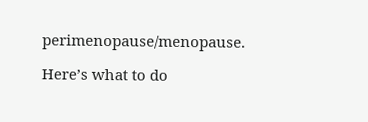perimenopause/menopause.

Here’s what to do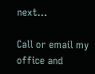next…

Call or email my office and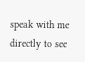speak with me directly to see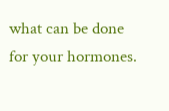what can be done for your hormones.